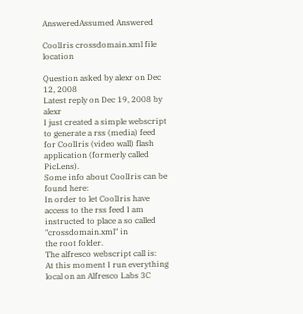AnsweredAssumed Answered

CoolIris crossdomain.xml file location

Question asked by alexr on Dec 12, 2008
Latest reply on Dec 19, 2008 by alexr
I just created a simple webscript to generate a rss (media) feed for CoolIris (video wall) flash application (formerly called PicLens).
Some info about CoolIris can be found here:
In order to let CoolIris have access to the rss feed I am instructed to place a so called "crossdomain.xml" in
the root folder.
The alfresco webscript call is:
At this moment I run everything local on an Alfresco Labs 3C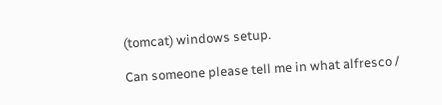(tomcat) windows setup.

Can someone please tell me in what alfresco /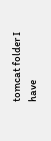tomcat folder I have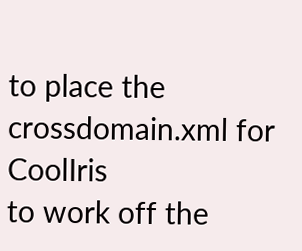to place the crossdomain.xml for CoolIris
to work off the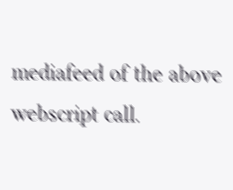mediafeed of the above webscript call.